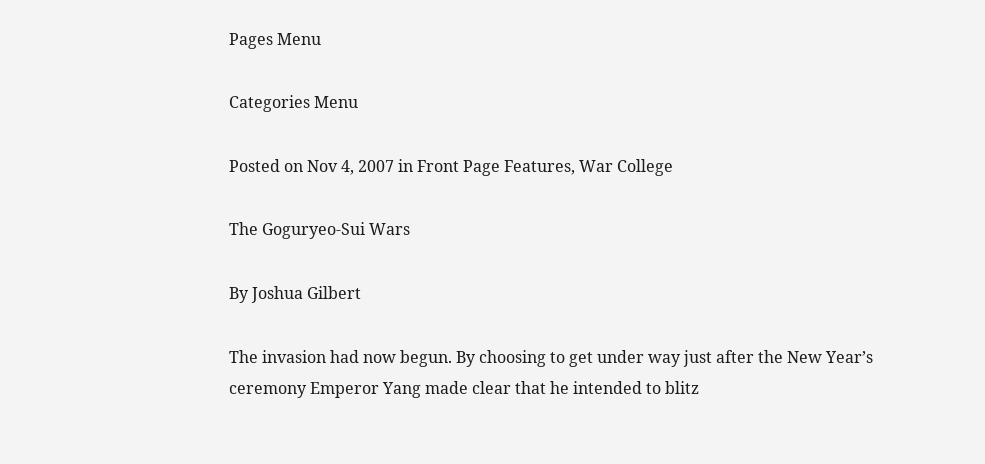Pages Menu

Categories Menu

Posted on Nov 4, 2007 in Front Page Features, War College

The Goguryeo-Sui Wars

By Joshua Gilbert

The invasion had now begun. By choosing to get under way just after the New Year’s ceremony Emperor Yang made clear that he intended to blitz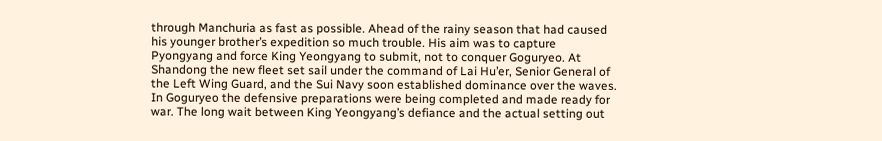through Manchuria as fast as possible. Ahead of the rainy season that had caused his younger brother’s expedition so much trouble. His aim was to capture Pyongyang and force King Yeongyang to submit, not to conquer Goguryeo. At Shandong the new fleet set sail under the command of Lai Hu’er, Senior General of the Left Wing Guard, and the Sui Navy soon established dominance over the waves. In Goguryeo the defensive preparations were being completed and made ready for war. The long wait between King Yeongyang’s defiance and the actual setting out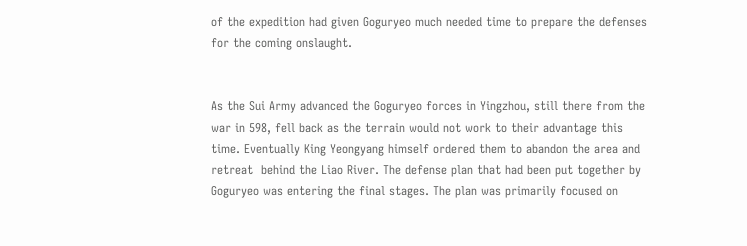of the expedition had given Goguryeo much needed time to prepare the defenses for the coming onslaught.


As the Sui Army advanced the Goguryeo forces in Yingzhou, still there from the war in 598, fell back as the terrain would not work to their advantage this time. Eventually King Yeongyang himself ordered them to abandon the area and retreat  behind the Liao River. The defense plan that had been put together by Goguryeo was entering the final stages. The plan was primarily focused on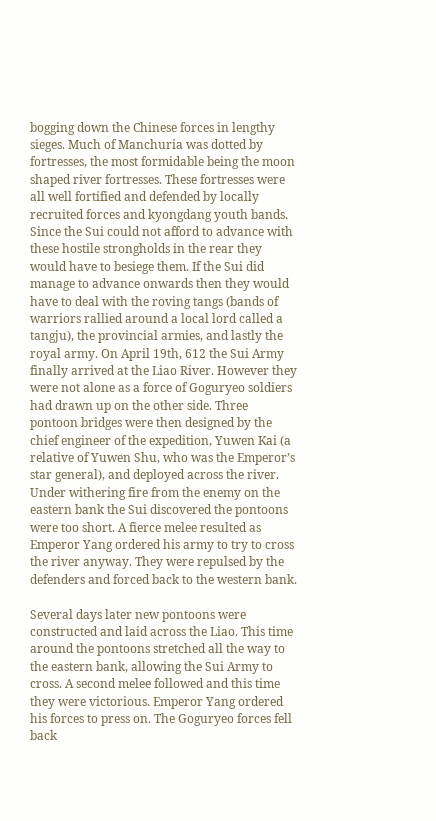bogging down the Chinese forces in lengthy sieges. Much of Manchuria was dotted by fortresses, the most formidable being the moon shaped river fortresses. These fortresses were all well fortified and defended by locally recruited forces and kyongdang youth bands. Since the Sui could not afford to advance with these hostile strongholds in the rear they would have to besiege them. If the Sui did manage to advance onwards then they would have to deal with the roving tangs (bands of warriors rallied around a local lord called a tangju), the provincial armies, and lastly the royal army. On April 19th, 612 the Sui Army finally arrived at the Liao River. However they were not alone as a force of Goguryeo soldiers had drawn up on the other side. Three pontoon bridges were then designed by the chief engineer of the expedition, Yuwen Kai (a relative of Yuwen Shu, who was the Emperor’s star general), and deployed across the river. Under withering fire from the enemy on the eastern bank the Sui discovered the pontoons were too short. A fierce melee resulted as Emperor Yang ordered his army to try to cross the river anyway. They were repulsed by the defenders and forced back to the western bank.

Several days later new pontoons were constructed and laid across the Liao. This time around the pontoons stretched all the way to the eastern bank, allowing the Sui Army to cross. A second melee followed and this time they were victorious. Emperor Yang ordered his forces to press on. The Goguryeo forces fell back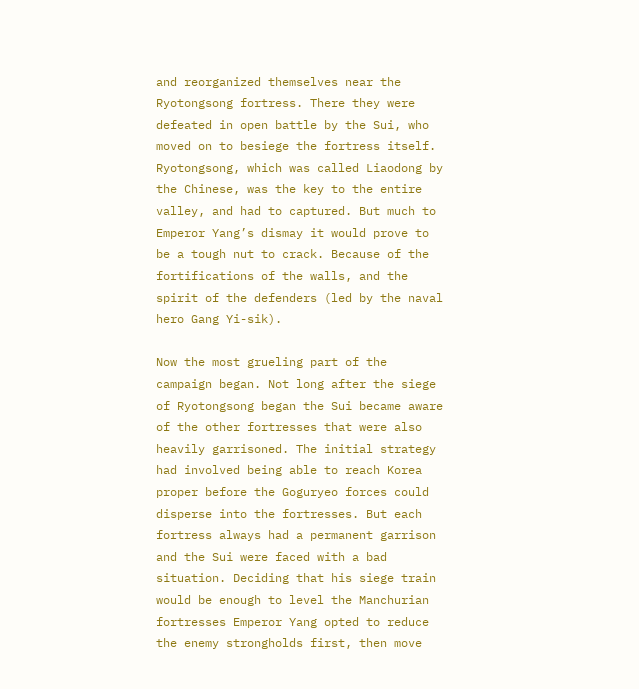and reorganized themselves near the Ryotongsong fortress. There they were defeated in open battle by the Sui, who moved on to besiege the fortress itself. Ryotongsong, which was called Liaodong by the Chinese, was the key to the entire valley, and had to captured. But much to Emperor Yang’s dismay it would prove to be a tough nut to crack. Because of the fortifications of the walls, and the spirit of the defenders (led by the naval hero Gang Yi-sik).

Now the most grueling part of the campaign began. Not long after the siege of Ryotongsong began the Sui became aware of the other fortresses that were also heavily garrisoned. The initial strategy had involved being able to reach Korea proper before the Goguryeo forces could disperse into the fortresses. But each fortress always had a permanent garrison and the Sui were faced with a bad situation. Deciding that his siege train would be enough to level the Manchurian fortresses Emperor Yang opted to reduce the enemy strongholds first, then move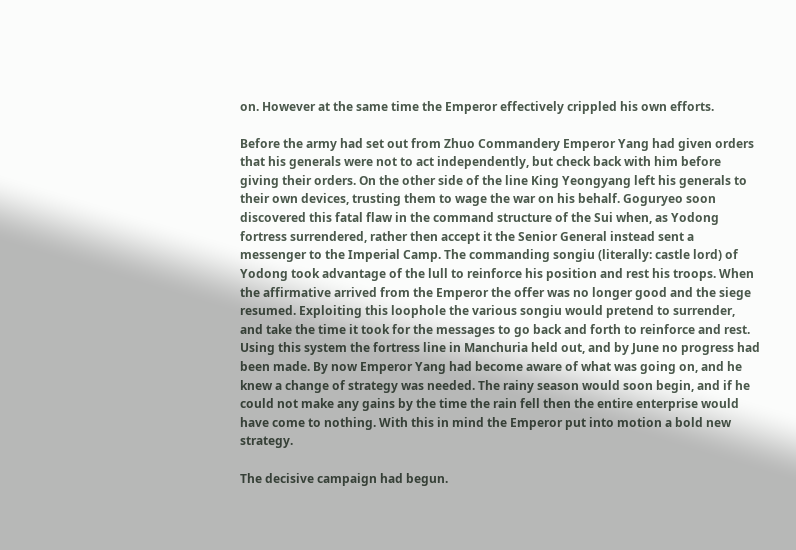on. However at the same time the Emperor effectively crippled his own efforts.

Before the army had set out from Zhuo Commandery Emperor Yang had given orders that his generals were not to act independently, but check back with him before giving their orders. On the other side of the line King Yeongyang left his generals to their own devices, trusting them to wage the war on his behalf. Goguryeo soon discovered this fatal flaw in the command structure of the Sui when, as Yodong fortress surrendered, rather then accept it the Senior General instead sent a messenger to the Imperial Camp. The commanding songiu (literally: castle lord) of Yodong took advantage of the lull to reinforce his position and rest his troops. When the affirmative arrived from the Emperor the offer was no longer good and the siege resumed. Exploiting this loophole the various songiu would pretend to surrender, and take the time it took for the messages to go back and forth to reinforce and rest. Using this system the fortress line in Manchuria held out, and by June no progress had been made. By now Emperor Yang had become aware of what was going on, and he knew a change of strategy was needed. The rainy season would soon begin, and if he could not make any gains by the time the rain fell then the entire enterprise would have come to nothing. With this in mind the Emperor put into motion a bold new strategy.

The decisive campaign had begun.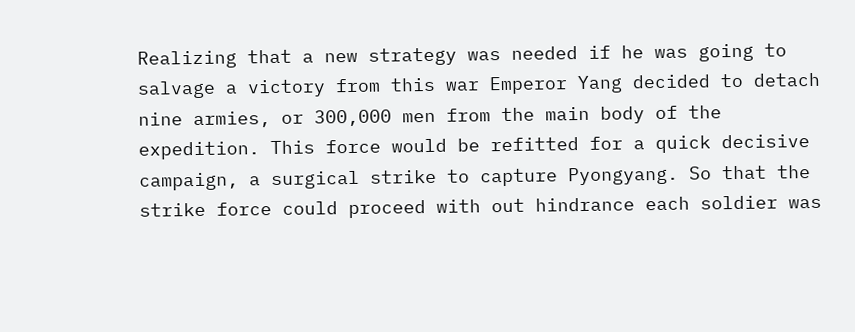Realizing that a new strategy was needed if he was going to salvage a victory from this war Emperor Yang decided to detach nine armies, or 300,000 men from the main body of the expedition. This force would be refitted for a quick decisive campaign, a surgical strike to capture Pyongyang. So that the strike force could proceed with out hindrance each soldier was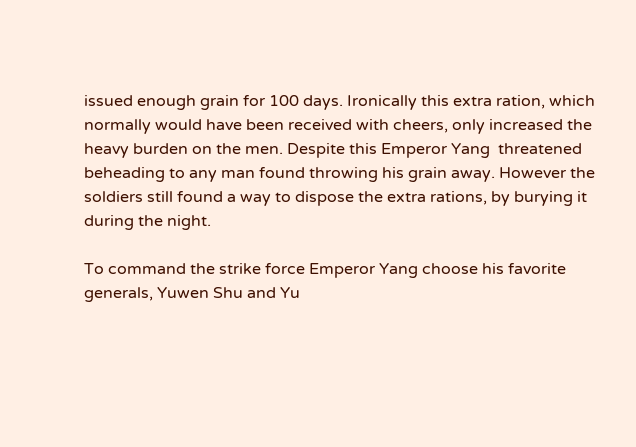issued enough grain for 100 days. Ironically this extra ration, which normally would have been received with cheers, only increased the heavy burden on the men. Despite this Emperor Yang  threatened beheading to any man found throwing his grain away. However the soldiers still found a way to dispose the extra rations, by burying it during the night.

To command the strike force Emperor Yang choose his favorite generals, Yuwen Shu and Yu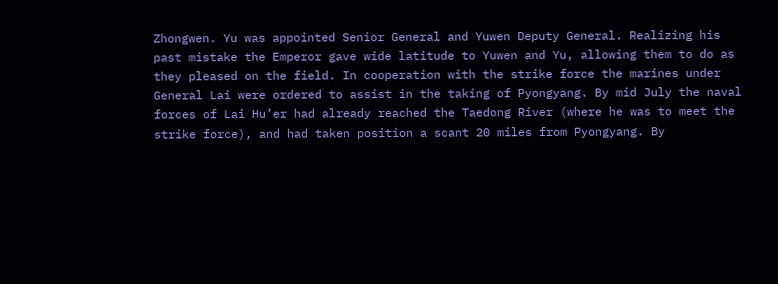Zhongwen. Yu was appointed Senior General and Yuwen Deputy General. Realizing his past mistake the Emperor gave wide latitude to Yuwen and Yu, allowing them to do as they pleased on the field. In cooperation with the strike force the marines under General Lai were ordered to assist in the taking of Pyongyang. By mid July the naval forces of Lai Hu’er had already reached the Taedong River (where he was to meet the strike force), and had taken position a scant 20 miles from Pyongyang. By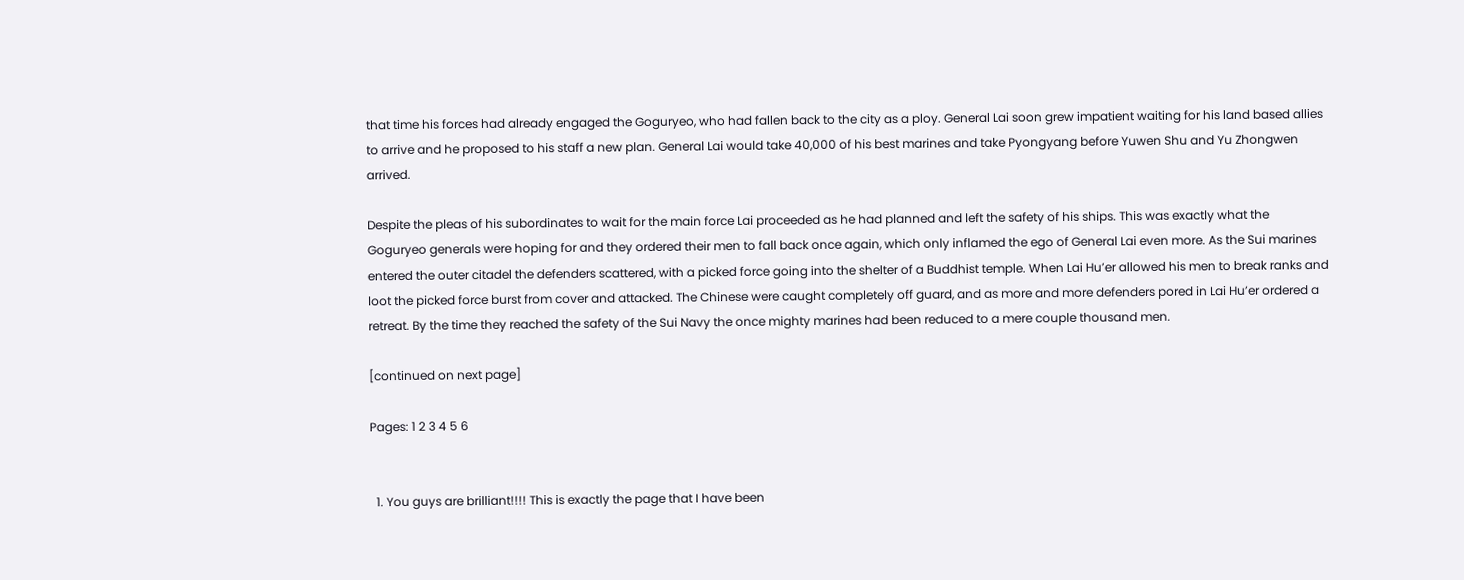that time his forces had already engaged the Goguryeo, who had fallen back to the city as a ploy. General Lai soon grew impatient waiting for his land based allies to arrive and he proposed to his staff a new plan. General Lai would take 40,000 of his best marines and take Pyongyang before Yuwen Shu and Yu Zhongwen arrived.

Despite the pleas of his subordinates to wait for the main force Lai proceeded as he had planned and left the safety of his ships. This was exactly what the Goguryeo generals were hoping for and they ordered their men to fall back once again, which only inflamed the ego of General Lai even more. As the Sui marines entered the outer citadel the defenders scattered, with a picked force going into the shelter of a Buddhist temple. When Lai Hu’er allowed his men to break ranks and loot the picked force burst from cover and attacked. The Chinese were caught completely off guard, and as more and more defenders pored in Lai Hu’er ordered a retreat. By the time they reached the safety of the Sui Navy the once mighty marines had been reduced to a mere couple thousand men.

[continued on next page]

Pages: 1 2 3 4 5 6


  1. You guys are brilliant!!!! This is exactly the page that I have been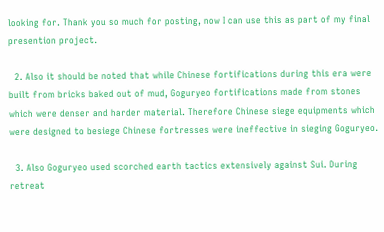looking for. Thank you so much for posting, now I can use this as part of my final presention project.

  2. Also it should be noted that while Chinese fortifications during this era were built from bricks baked out of mud, Goguryeo fortifications made from stones which were denser and harder material. Therefore Chinese siege equipments which were designed to besiege Chinese fortresses were ineffective in sieging Goguryeo.

  3. Also Goguryeo used scorched earth tactics extensively against Sui. During retreat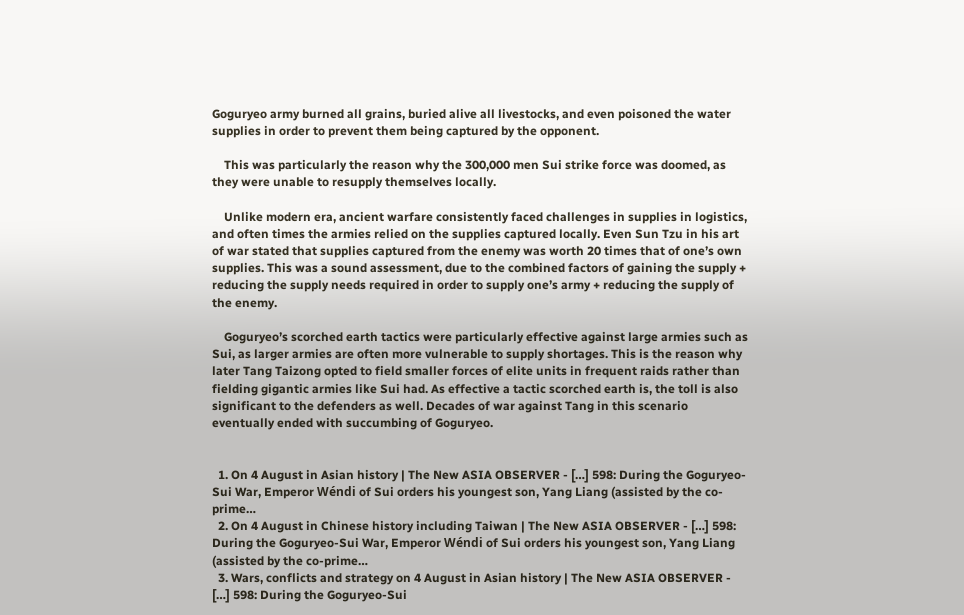Goguryeo army burned all grains, buried alive all livestocks, and even poisoned the water supplies in order to prevent them being captured by the opponent.

    This was particularly the reason why the 300,000 men Sui strike force was doomed, as they were unable to resupply themselves locally.

    Unlike modern era, ancient warfare consistently faced challenges in supplies in logistics, and often times the armies relied on the supplies captured locally. Even Sun Tzu in his art of war stated that supplies captured from the enemy was worth 20 times that of one’s own supplies. This was a sound assessment, due to the combined factors of gaining the supply + reducing the supply needs required in order to supply one’s army + reducing the supply of the enemy.

    Goguryeo’s scorched earth tactics were particularly effective against large armies such as Sui, as larger armies are often more vulnerable to supply shortages. This is the reason why later Tang Taizong opted to field smaller forces of elite units in frequent raids rather than fielding gigantic armies like Sui had. As effective a tactic scorched earth is, the toll is also significant to the defenders as well. Decades of war against Tang in this scenario eventually ended with succumbing of Goguryeo.


  1. On 4 August in Asian history | The New ASIA OBSERVER - […] 598: During the Goguryeo-Sui War, Emperor Wéndi of Sui orders his youngest son, Yang Liang (assisted by the co-prime…
  2. On 4 August in Chinese history including Taiwan | The New ASIA OBSERVER - […] 598: During the Goguryeo-Sui War, Emperor Wéndi of Sui orders his youngest son, Yang Liang (assisted by the co-prime…
  3. Wars, conflicts and strategy on 4 August in Asian history | The New ASIA OBSERVER - […] 598: During the Goguryeo-Sui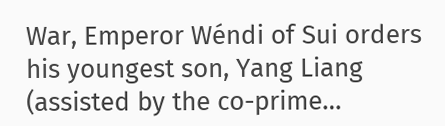War, Emperor Wéndi of Sui orders his youngest son, Yang Liang (assisted by the co-prime…